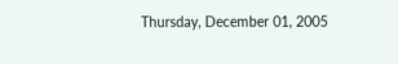Thursday, December 01, 2005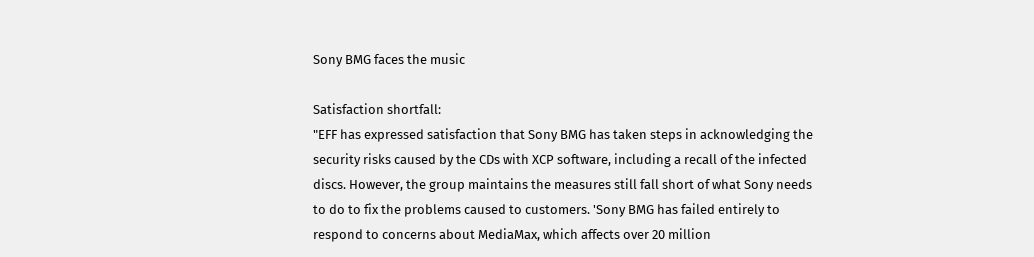Sony BMG faces the music

Satisfaction shortfall:
"EFF has expressed satisfaction that Sony BMG has taken steps in acknowledging the security risks caused by the CDs with XCP software, including a recall of the infected discs. However, the group maintains the measures still fall short of what Sony needs to do to fix the problems caused to customers. 'Sony BMG has failed entirely to respond to concerns about MediaMax, which affects over 20 million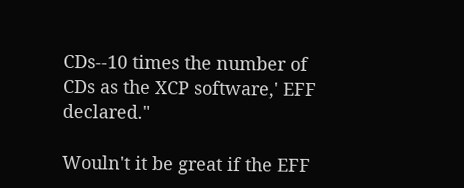CDs--10 times the number of CDs as the XCP software,' EFF declared."

Wouln't it be great if the EFF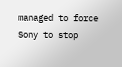managed to force Sony to stop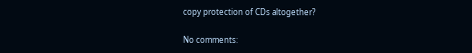copy protection of CDs altogether?

No comments: